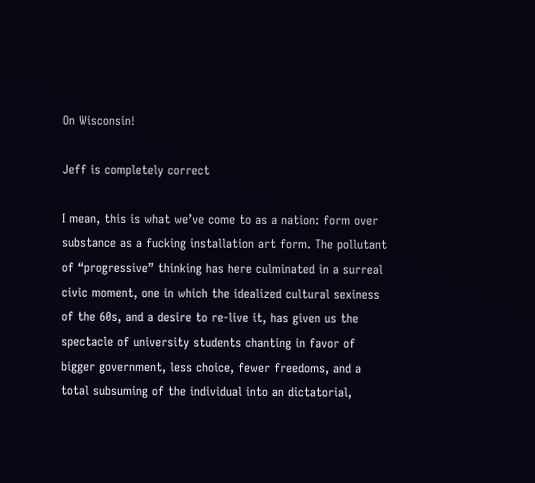On Wisconsin!

Jeff is completely correct

I mean, this is what we’ve come to as a nation: form over substance as a fucking installation art form. The pollutant of “progressive” thinking has here culminated in a surreal civic moment, one in which the idealized cultural sexiness of the 60s, and a desire to re-live it, has given us the spectacle of university students chanting in favor of bigger government, less choice, fewer freedoms, and a total subsuming of the individual into an dictatorial,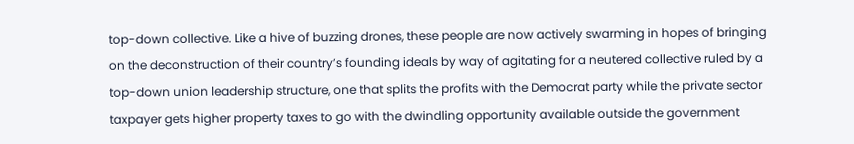top-down collective. Like a hive of buzzing drones, these people are now actively swarming in hopes of bringing on the deconstruction of their country’s founding ideals by way of agitating for a neutered collective ruled by a top-down union leadership structure, one that splits the profits with the Democrat party while the private sector taxpayer gets higher property taxes to go with the dwindling opportunity available outside the government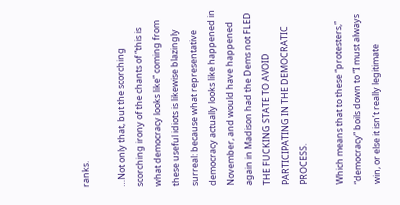ranks.

…Not only that, but the scorching scorching irony of the chants of “this is what democracy looks like” coming from these useful idiots is likewise blazingly surreal: because what representative democracy actually looks like happened in November, and would have happened again in Madison had the Dems not FLED THE FUCKING STATE TO AVOID PARTICIPATING IN THE DEMOCRATIC PROCESS.

Which means that to these “protesters,” “democracy” boils down to “I must always win, or else it isn’t really legitimate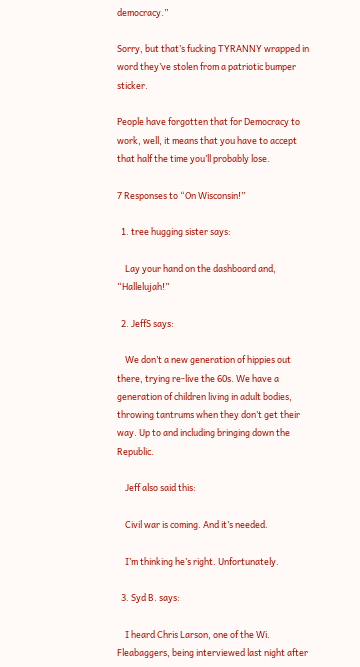democracy.”

Sorry, but that’s fucking TYRANNY wrapped in word they’ve stolen from a patriotic bumper sticker.

People have forgotten that for Democracy to work, well, it means that you have to accept that half the time you’ll probably lose.

7 Responses to “On Wisconsin!”

  1. tree hugging sister says:

    Lay your hand on the dashboard and, “Hallelujah!”

  2. JeffS says:

    We don’t a new generation of hippies out there, trying re-live the 60s. We have a generation of children living in adult bodies, throwing tantrums when they don’t get their way. Up to and including bringing down the Republic.

    Jeff also said this:

    Civil war is coming. And it’s needed.

    I’m thinking he’s right. Unfortunately.

  3. Syd B. says:

    I heard Chris Larson, one of the Wi. Fleabaggers, being interviewed last night after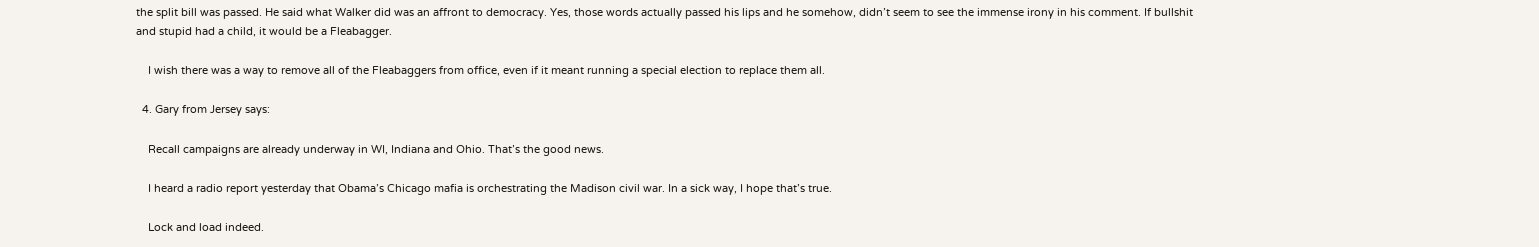the split bill was passed. He said what Walker did was an affront to democracy. Yes, those words actually passed his lips and he somehow, didn’t seem to see the immense irony in his comment. If bullshit and stupid had a child, it would be a Fleabagger.

    I wish there was a way to remove all of the Fleabaggers from office, even if it meant running a special election to replace them all.

  4. Gary from Jersey says:

    Recall campaigns are already underway in WI, Indiana and Ohio. That’s the good news.

    I heard a radio report yesterday that Obama’s Chicago mafia is orchestrating the Madison civil war. In a sick way, I hope that’s true.

    Lock and load indeed.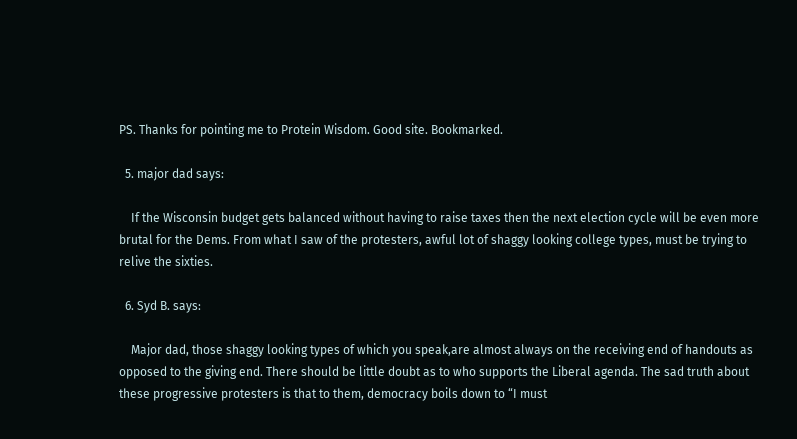PS. Thanks for pointing me to Protein Wisdom. Good site. Bookmarked.

  5. major dad says:

    If the Wisconsin budget gets balanced without having to raise taxes then the next election cycle will be even more brutal for the Dems. From what I saw of the protesters, awful lot of shaggy looking college types, must be trying to relive the sixties.

  6. Syd B. says:

    Major dad, those shaggy looking types of which you speak,are almost always on the receiving end of handouts as opposed to the giving end. There should be little doubt as to who supports the Liberal agenda. The sad truth about these progressive protesters is that to them, democracy boils down to “I must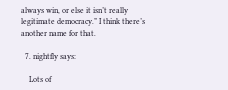always win, or else it isn’t really legitimate democracy.” I think there’s another name for that.

  7. nightfly says:

    Lots of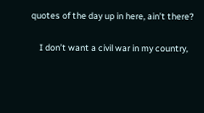quotes of the day up in here, ain’t there?

    I don’t want a civil war in my country,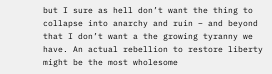but I sure as hell don’t want the thing to collapse into anarchy and ruin – and beyond that I don’t want a the growing tyranny we have. An actual rebellion to restore liberty might be the most wholesome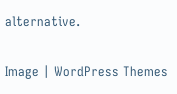alternative.

Image | WordPress Themes